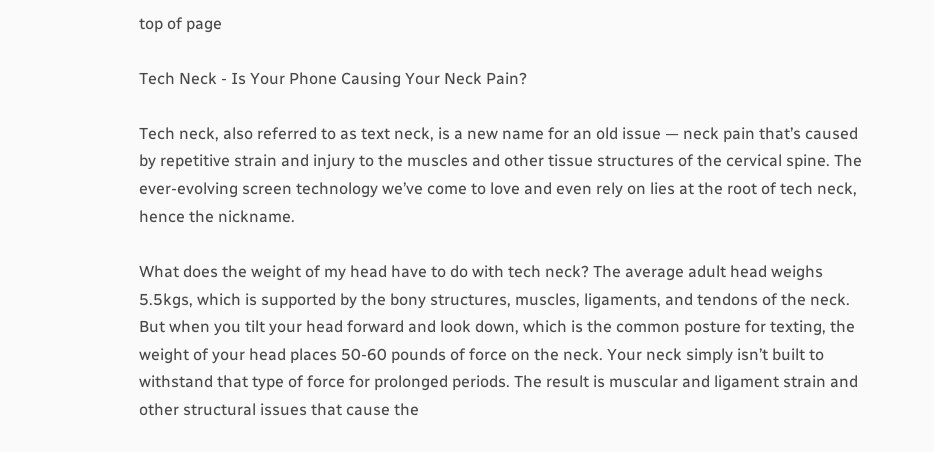top of page

Tech Neck - Is Your Phone Causing Your Neck Pain?

Tech neck, also referred to as text neck, is a new name for an old issue — neck pain that’s caused by repetitive strain and injury to the muscles and other tissue structures of the cervical spine. The ever-evolving screen technology we’ve come to love and even rely on lies at the root of tech neck, hence the nickname.

What does the weight of my head have to do with tech neck? The average adult head weighs 5.5kgs, which is supported by the bony structures, muscles, ligaments, and tendons of the neck. But when you tilt your head forward and look down, which is the common posture for texting, the weight of your head places 50-60 pounds of force on the neck. Your neck simply isn’t built to withstand that type of force for prolonged periods. The result is muscular and ligament strain and other structural issues that cause the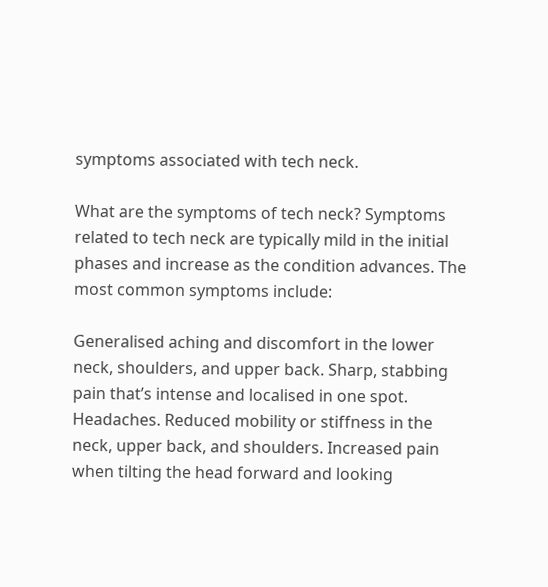symptoms associated with tech neck.

What are the symptoms of tech neck? Symptoms related to tech neck are typically mild in the initial phases and increase as the condition advances. The most common symptoms include:

Generalised aching and discomfort in the lower neck, shoulders, and upper back. Sharp, stabbing pain that’s intense and localised in one spot. Headaches. Reduced mobility or stiffness in the neck, upper back, and shoulders. Increased pain when tilting the head forward and looking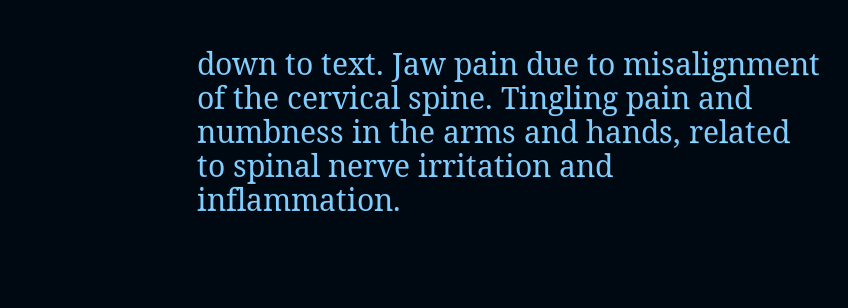down to text. Jaw pain due to misalignment of the cervical spine. Tingling pain and numbness in the arms and hands, related to spinal nerve irritation and inflammation.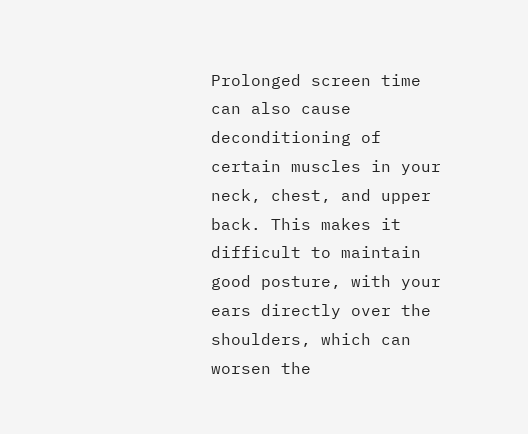Prolonged screen time can also cause deconditioning of certain muscles in your neck, chest, and upper back. This makes it difficult to maintain good posture, with your ears directly over the shoulders, which can worsen the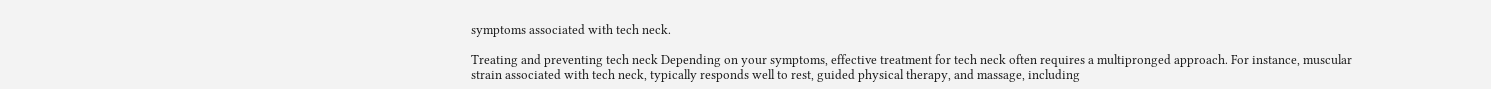symptoms associated with tech neck.

Treating and preventing tech neck Depending on your symptoms, effective treatment for tech neck often requires a multipronged approach. For instance, muscular strain associated with tech neck, typically responds well to rest, guided physical therapy, and massage, including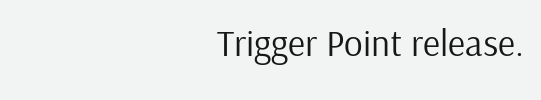Trigger Point release.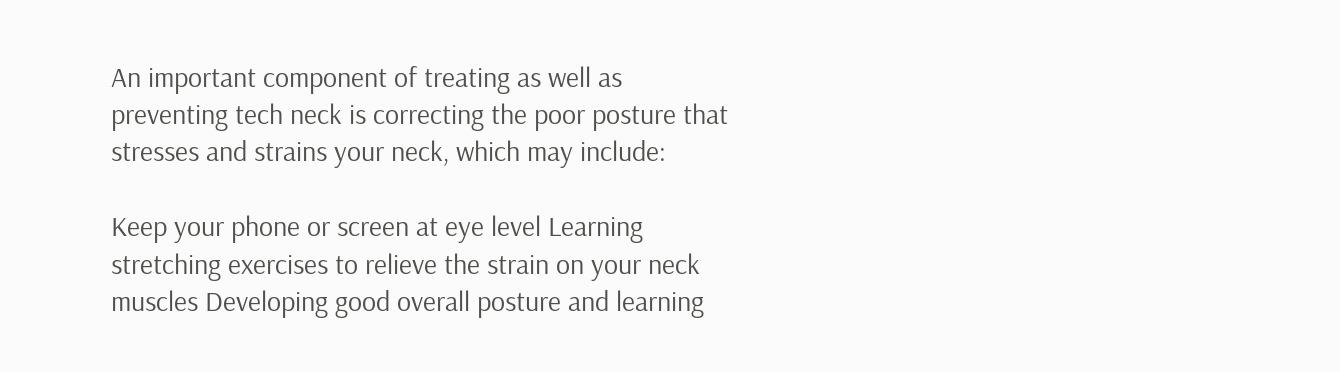An important component of treating as well as preventing tech neck is correcting the poor posture that stresses and strains your neck, which may include:

Keep your phone or screen at eye level Learning stretching exercises to relieve the strain on your neck muscles Developing good overall posture and learning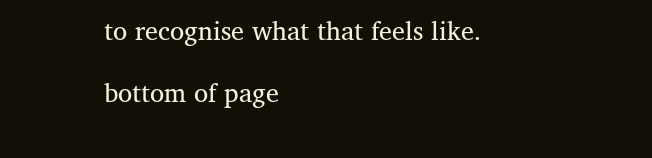to recognise what that feels like.

bottom of page